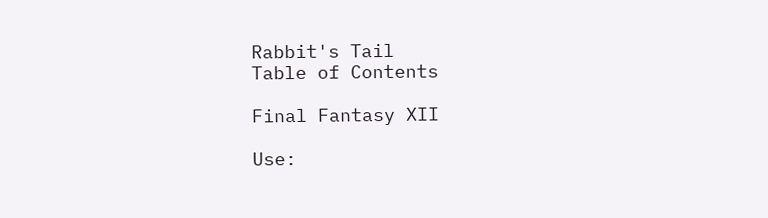Rabbit's Tail
Table of Contents

Final Fantasy XII

Use: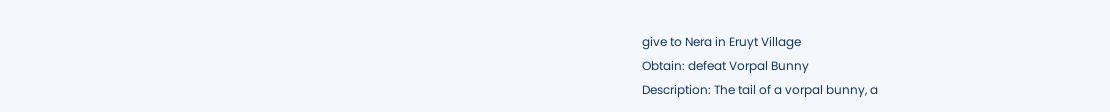give to Nera in Eruyt Village
Obtain: defeat Vorpal Bunny
Description: The tail of a vorpal bunny, a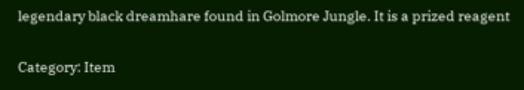legendary black dreamhare found in Golmore Jungle. It is a prized reagent

Category: Item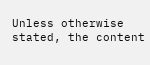Unless otherwise stated, the content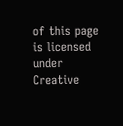of this page is licensed under Creative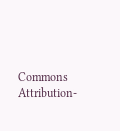Commons Attribution-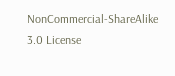NonCommercial-ShareAlike 3.0 License